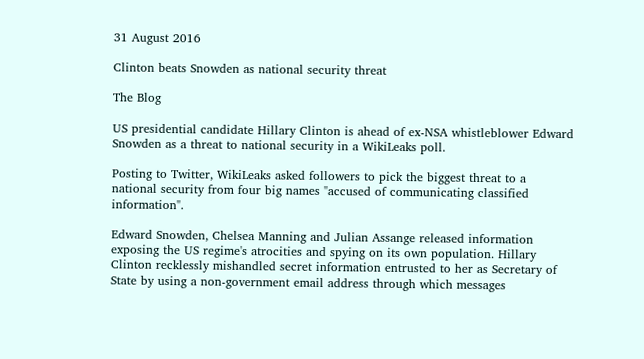31 August 2016

Clinton beats Snowden as national security threat

The Blog

US presidential candidate Hillary Clinton is ahead of ex-NSA whistleblower Edward Snowden as a threat to national security in a WikiLeaks poll.

Posting to Twitter, WikiLeaks asked followers to pick the biggest threat to a national security from four big names "accused of communicating classified information".

Edward Snowden, Chelsea Manning and Julian Assange released information exposing the US regime's atrocities and spying on its own population. Hillary Clinton recklessly mishandled secret information entrusted to her as Secretary of State by using a non-government email address through which messages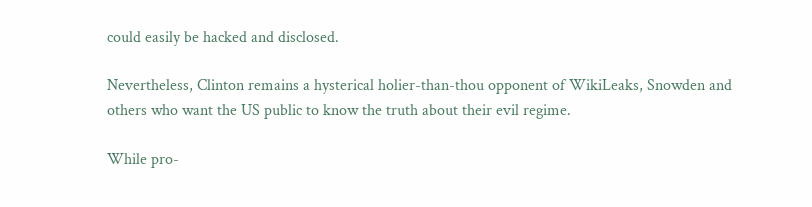could easily be hacked and disclosed.

Nevertheless, Clinton remains a hysterical holier-than-thou opponent of WikiLeaks, Snowden and others who want the US public to know the truth about their evil regime.

While pro-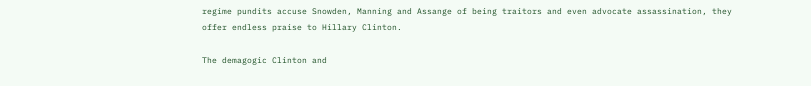regime pundits accuse Snowden, Manning and Assange of being traitors and even advocate assassination, they offer endless praise to Hillary Clinton.

The demagogic Clinton and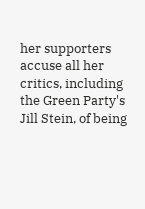her supporters accuse all her critics, including the Green Party's Jill Stein, of being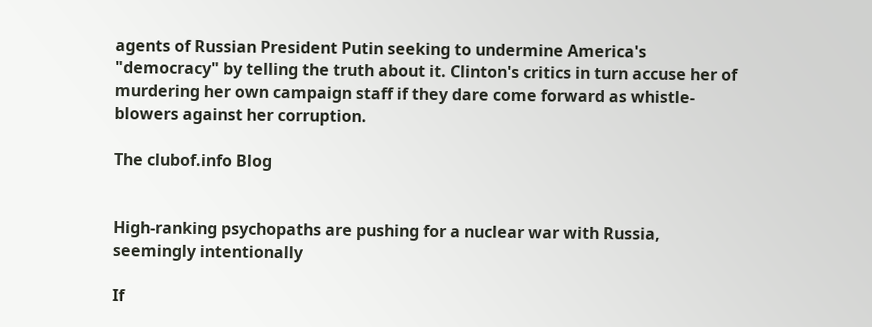agents of Russian President Putin seeking to undermine America's "democracy" by telling the truth about it. Clinton's critics in turn accuse her of murdering her own campaign staff if they dare come forward as whistle-blowers against her corruption.

The clubof.info Blog


High-ranking psychopaths are pushing for a nuclear war with Russia, seemingly intentionally

If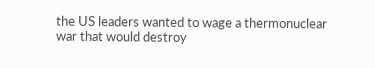the US leaders wanted to wage a thermonuclear war that would destroy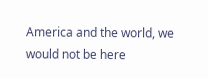America and the world, we would not be here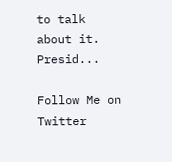to talk about it. Presid...

Follow Me on Twitter